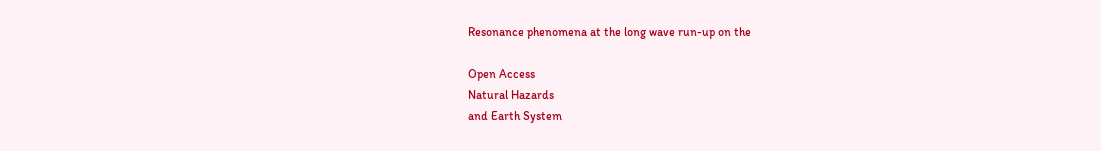Resonance phenomena at the long wave run-up on the

Open Access
Natural Hazards
and Earth System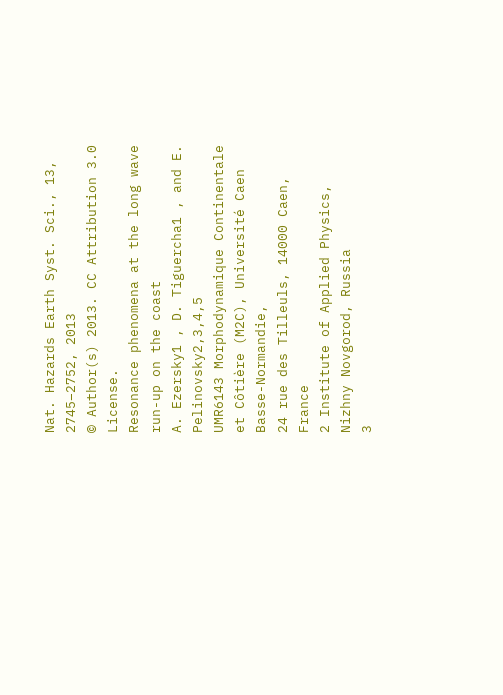Nat. Hazards Earth Syst. Sci., 13, 2745–2752, 2013
© Author(s) 2013. CC Attribution 3.0 License.
Resonance phenomena at the long wave run-up on the coast
A. Ezersky1 , D. Tiguercha1 , and E. Pelinovsky2,3,4,5
UMR6143 Morphodynamique Continentale et Côtière (M2C), Université Caen Basse-Normandie,
24 rue des Tilleuls, 14000 Caen, France
2 Institute of Applied Physics, Nizhny Novgorod, Russia
3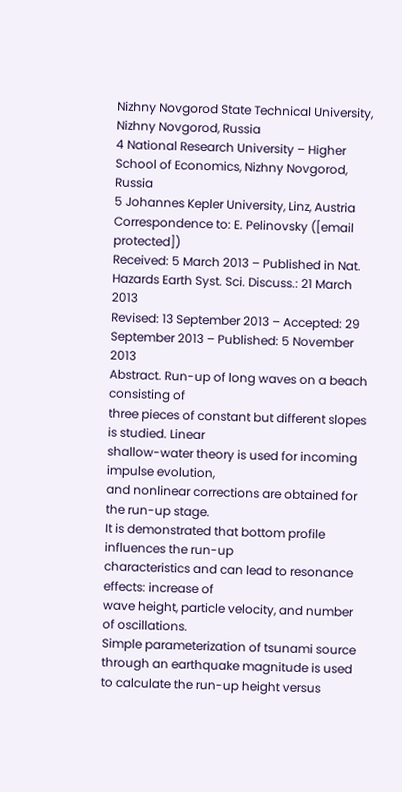Nizhny Novgorod State Technical University, Nizhny Novgorod, Russia
4 National Research University – Higher School of Economics, Nizhny Novgorod, Russia
5 Johannes Kepler University, Linz, Austria
Correspondence to: E. Pelinovsky ([email protected])
Received: 5 March 2013 – Published in Nat. Hazards Earth Syst. Sci. Discuss.: 21 March 2013
Revised: 13 September 2013 – Accepted: 29 September 2013 – Published: 5 November 2013
Abstract. Run-up of long waves on a beach consisting of
three pieces of constant but different slopes is studied. Linear
shallow-water theory is used for incoming impulse evolution,
and nonlinear corrections are obtained for the run-up stage.
It is demonstrated that bottom profile influences the run-up
characteristics and can lead to resonance effects: increase of
wave height, particle velocity, and number of oscillations.
Simple parameterization of tsunami source through an earthquake magnitude is used to calculate the run-up height versus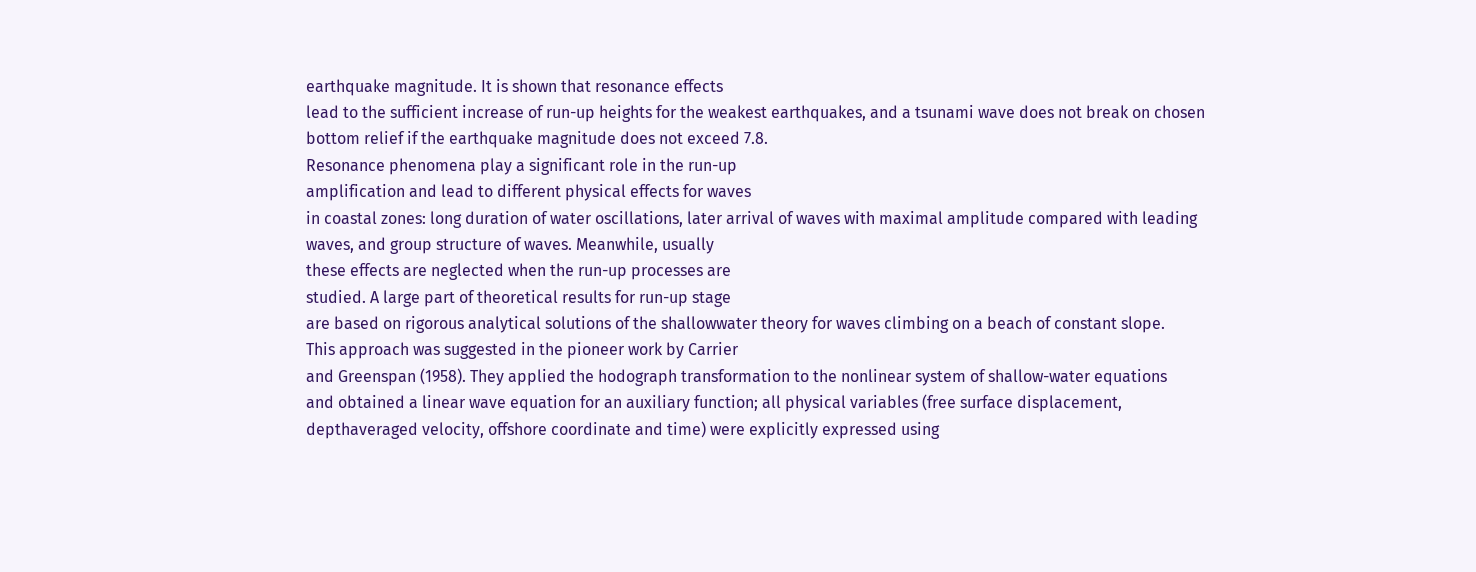earthquake magnitude. It is shown that resonance effects
lead to the sufficient increase of run-up heights for the weakest earthquakes, and a tsunami wave does not break on chosen bottom relief if the earthquake magnitude does not exceed 7.8.
Resonance phenomena play a significant role in the run-up
amplification and lead to different physical effects for waves
in coastal zones: long duration of water oscillations, later arrival of waves with maximal amplitude compared with leading waves, and group structure of waves. Meanwhile, usually
these effects are neglected when the run-up processes are
studied. A large part of theoretical results for run-up stage
are based on rigorous analytical solutions of the shallowwater theory for waves climbing on a beach of constant slope.
This approach was suggested in the pioneer work by Carrier
and Greenspan (1958). They applied the hodograph transformation to the nonlinear system of shallow-water equations
and obtained a linear wave equation for an auxiliary function; all physical variables (free surface displacement, depthaveraged velocity, offshore coordinate and time) were explicitly expressed using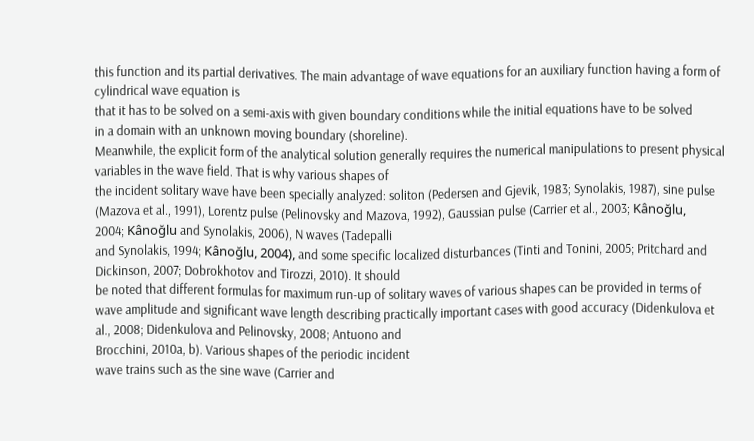this function and its partial derivatives. The main advantage of wave equations for an auxiliary function having a form of cylindrical wave equation is
that it has to be solved on a semi-axis with given boundary conditions while the initial equations have to be solved
in a domain with an unknown moving boundary (shoreline).
Meanwhile, the explicit form of the analytical solution generally requires the numerical manipulations to present physical variables in the wave field. That is why various shapes of
the incident solitary wave have been specially analyzed: soliton (Pedersen and Gjevik, 1983; Synolakis, 1987), sine pulse
(Mazova et al., 1991), Lorentz pulse (Pelinovsky and Mazova, 1992), Gaussian pulse (Carrier et al., 2003; Kânoğlu,
2004; Kânoğlu and Synolakis, 2006), N waves (Tadepalli
and Synolakis, 1994; Kânoğlu, 2004), and some specific localized disturbances (Tinti and Tonini, 2005; Pritchard and
Dickinson, 2007; Dobrokhotov and Tirozzi, 2010). It should
be noted that different formulas for maximum run-up of solitary waves of various shapes can be provided in terms of
wave amplitude and significant wave length describing practically important cases with good accuracy (Didenkulova et
al., 2008; Didenkulova and Pelinovsky, 2008; Antuono and
Brocchini, 2010a, b). Various shapes of the periodic incident
wave trains such as the sine wave (Carrier and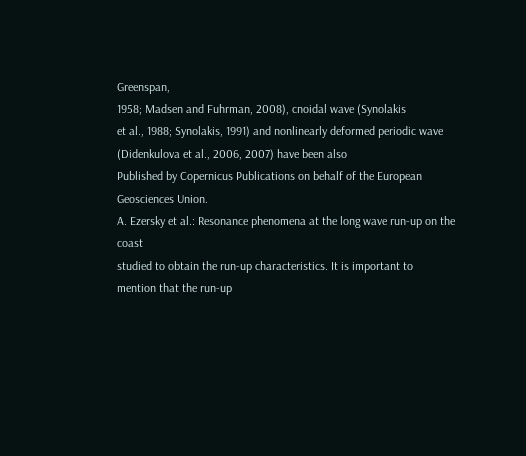Greenspan,
1958; Madsen and Fuhrman, 2008), cnoidal wave (Synolakis
et al., 1988; Synolakis, 1991) and nonlinearly deformed periodic wave (Didenkulova et al., 2006, 2007) have been also
Published by Copernicus Publications on behalf of the European Geosciences Union.
A. Ezersky et al.: Resonance phenomena at the long wave run-up on the coast
studied to obtain the run-up characteristics. It is important to
mention that the run-up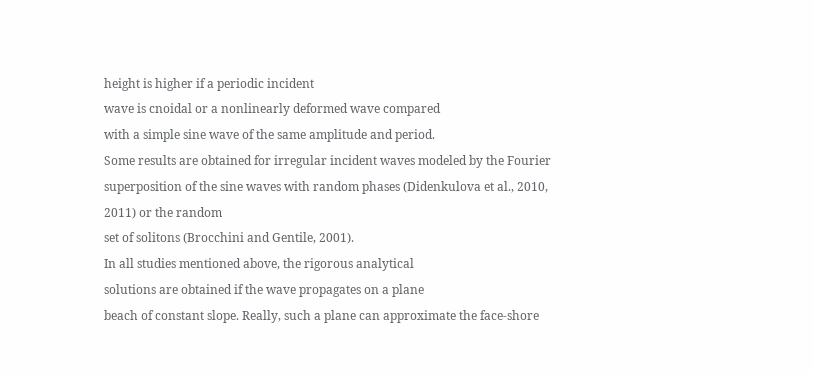height is higher if a periodic incident
wave is cnoidal or a nonlinearly deformed wave compared
with a simple sine wave of the same amplitude and period.
Some results are obtained for irregular incident waves modeled by the Fourier superposition of the sine waves with random phases (Didenkulova et al., 2010, 2011) or the random
set of solitons (Brocchini and Gentile, 2001).
In all studies mentioned above, the rigorous analytical
solutions are obtained if the wave propagates on a plane
beach of constant slope. Really, such a plane can approximate the face-shore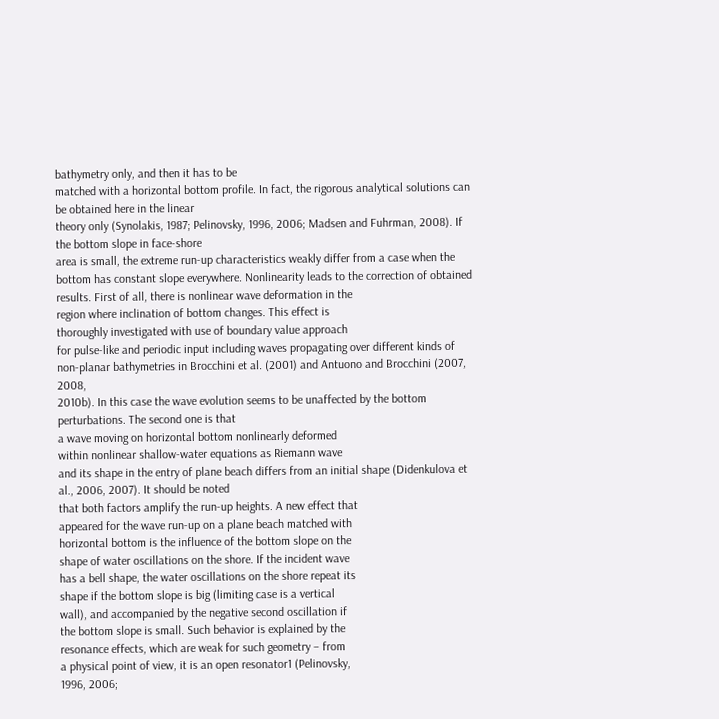bathymetry only, and then it has to be
matched with a horizontal bottom profile. In fact, the rigorous analytical solutions can be obtained here in the linear
theory only (Synolakis, 1987; Pelinovsky, 1996, 2006; Madsen and Fuhrman, 2008). If the bottom slope in face-shore
area is small, the extreme run-up characteristics weakly differ from a case when the bottom has constant slope everywhere. Nonlinearity leads to the correction of obtained results. First of all, there is nonlinear wave deformation in the
region where inclination of bottom changes. This effect is
thoroughly investigated with use of boundary value approach
for pulse-like and periodic input including waves propagating over different kinds of non-planar bathymetries in Brocchini et al. (2001) and Antuono and Brocchini (2007, 2008,
2010b). In this case the wave evolution seems to be unaffected by the bottom perturbations. The second one is that
a wave moving on horizontal bottom nonlinearly deformed
within nonlinear shallow-water equations as Riemann wave
and its shape in the entry of plane beach differs from an initial shape (Didenkulova et al., 2006, 2007). It should be noted
that both factors amplify the run-up heights. A new effect that
appeared for the wave run-up on a plane beach matched with
horizontal bottom is the influence of the bottom slope on the
shape of water oscillations on the shore. If the incident wave
has a bell shape, the water oscillations on the shore repeat its
shape if the bottom slope is big (limiting case is a vertical
wall), and accompanied by the negative second oscillation if
the bottom slope is small. Such behavior is explained by the
resonance effects, which are weak for such geometry – from
a physical point of view, it is an open resonator1 (Pelinovsky,
1996, 2006;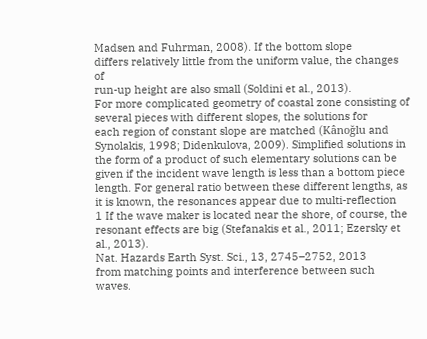Madsen and Fuhrman, 2008). If the bottom slope
differs relatively little from the uniform value, the changes of
run-up height are also small (Soldini et al., 2013).
For more complicated geometry of coastal zone consisting of several pieces with different slopes, the solutions for
each region of constant slope are matched (Kânoğlu and Synolakis, 1998; Didenkulova, 2009). Simplified solutions in
the form of a product of such elementary solutions can be
given if the incident wave length is less than a bottom piece
length. For general ratio between these different lengths, as
it is known, the resonances appear due to multi-reflection
1 If the wave maker is located near the shore, of course, the resonant effects are big (Stefanakis et al., 2011; Ezersky et al., 2013).
Nat. Hazards Earth Syst. Sci., 13, 2745–2752, 2013
from matching points and interference between such waves.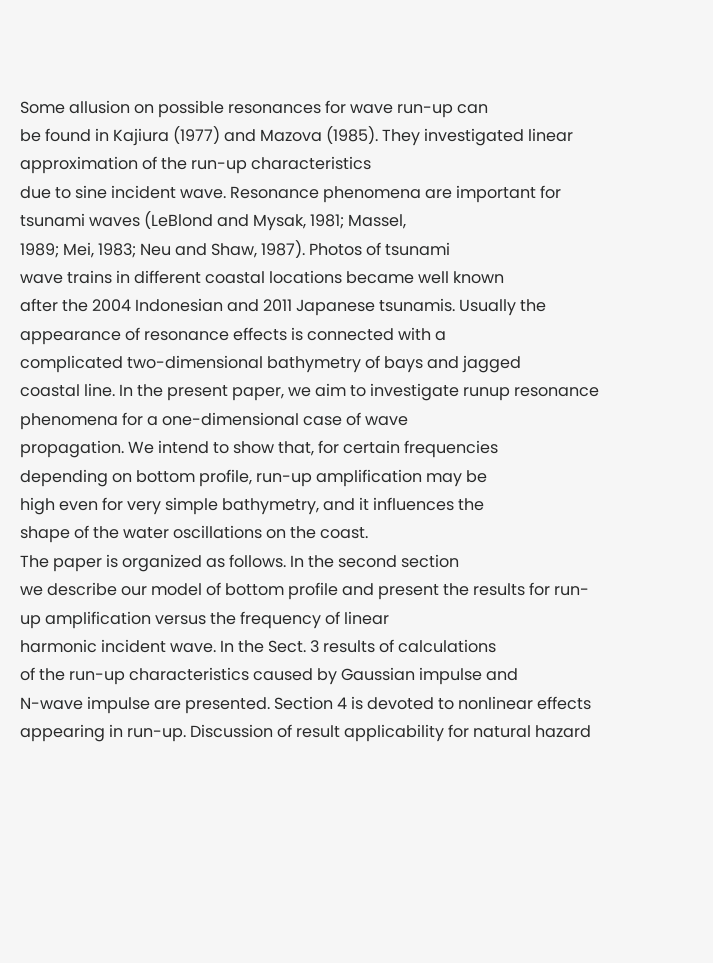Some allusion on possible resonances for wave run-up can
be found in Kajiura (1977) and Mazova (1985). They investigated linear approximation of the run-up characteristics
due to sine incident wave. Resonance phenomena are important for tsunami waves (LeBlond and Mysak, 1981; Massel,
1989; Mei, 1983; Neu and Shaw, 1987). Photos of tsunami
wave trains in different coastal locations became well known
after the 2004 Indonesian and 2011 Japanese tsunamis. Usually the appearance of resonance effects is connected with a
complicated two-dimensional bathymetry of bays and jagged
coastal line. In the present paper, we aim to investigate runup resonance phenomena for a one-dimensional case of wave
propagation. We intend to show that, for certain frequencies
depending on bottom profile, run-up amplification may be
high even for very simple bathymetry, and it influences the
shape of the water oscillations on the coast.
The paper is organized as follows. In the second section
we describe our model of bottom profile and present the results for run-up amplification versus the frequency of linear
harmonic incident wave. In the Sect. 3 results of calculations
of the run-up characteristics caused by Gaussian impulse and
N-wave impulse are presented. Section 4 is devoted to nonlinear effects appearing in run-up. Discussion of result applicability for natural hazard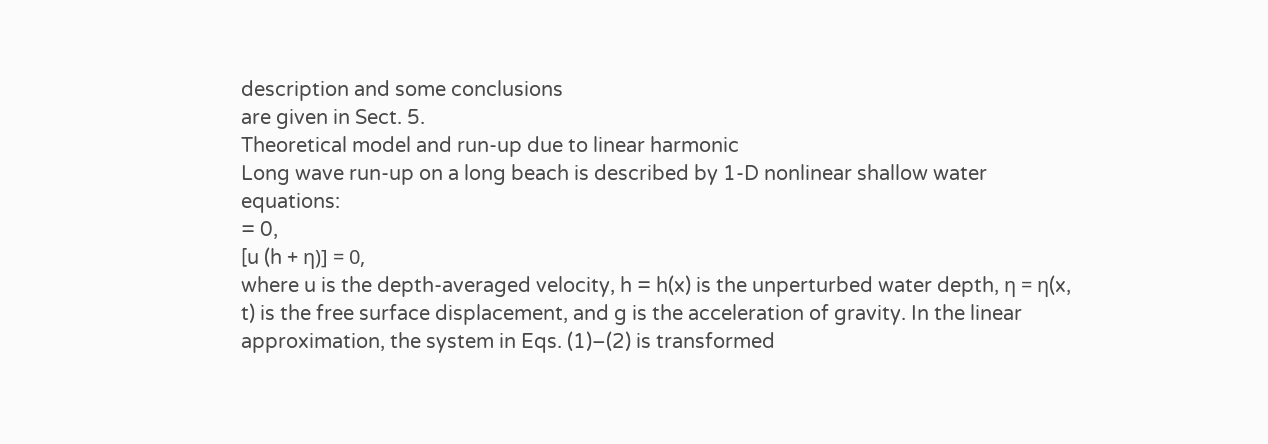description and some conclusions
are given in Sect. 5.
Theoretical model and run-up due to linear harmonic
Long wave run-up on a long beach is described by 1-D nonlinear shallow water equations:
= 0,
[u (h + η)] = 0,
where u is the depth-averaged velocity, h = h(x) is the unperturbed water depth, η = η(x, t) is the free surface displacement, and g is the acceleration of gravity. In the linear
approximation, the system in Eqs. (1)–(2) is transformed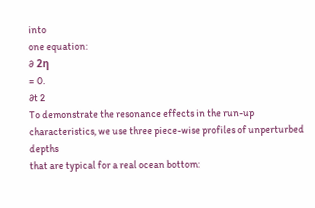into
one equation:
∂ 2η
= 0.
∂t 2
To demonstrate the resonance effects in the run-up characteristics, we use three piece-wise profiles of unperturbed depths
that are typical for a real ocean bottom: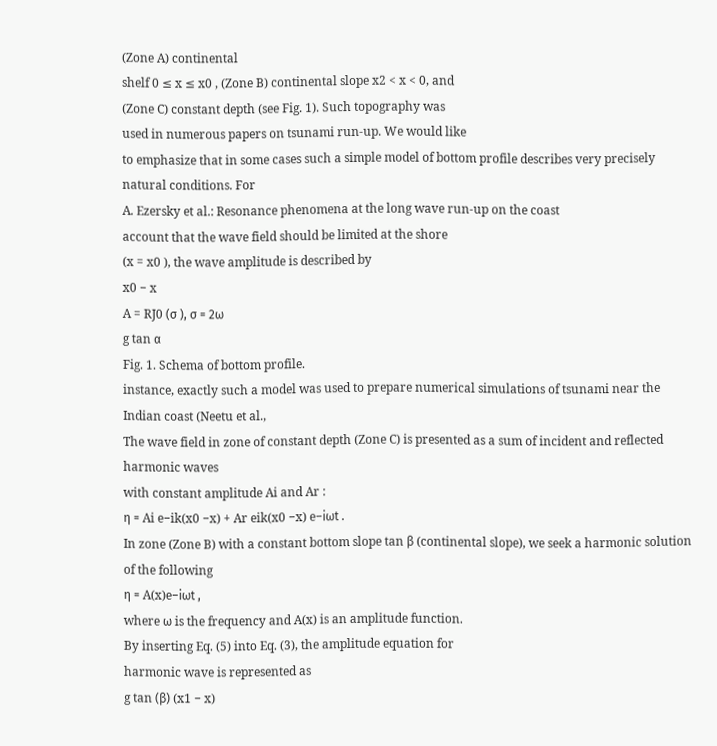(Zone A) continental
shelf 0 ≤ x ≤ x0 , (Zone B) continental slope x2 < x < 0, and
(Zone C) constant depth (see Fig. 1). Such topography was
used in numerous papers on tsunami run-up. We would like
to emphasize that in some cases such a simple model of bottom profile describes very precisely natural conditions. For
A. Ezersky et al.: Resonance phenomena at the long wave run-up on the coast
account that the wave field should be limited at the shore
(x = x0 ), the wave amplitude is described by
x0 − x
A = RJ0 (σ ), σ = 2ω
g tan α
Fig. 1. Schema of bottom profile.
instance, exactly such a model was used to prepare numerical simulations of tsunami near the Indian coast (Neetu et al.,
The wave field in zone of constant depth (Zone C) is presented as a sum of incident and reflected harmonic waves
with constant amplitude Ai and Ar :
η = Ai e−ik(x0 −x) + Ar eik(x0 −x) e−iωt .
In zone (Zone B) with a constant bottom slope tan β (continental slope), we seek a harmonic solution of the following
η = A(x)e−iωt ,
where ω is the frequency and A(x) is an amplitude function.
By inserting Eq. (5) into Eq. (3), the amplitude equation for
harmonic wave is represented as
g tan (β) (x1 − x)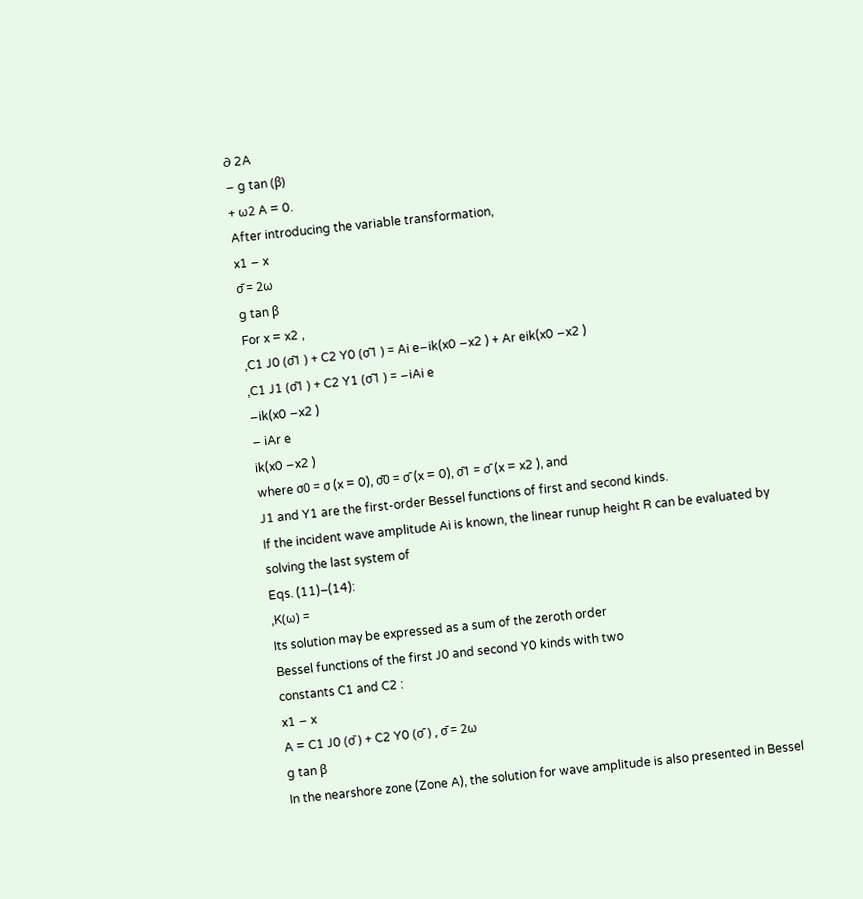∂ 2A
− g tan (β)
+ ω2 A = 0.
After introducing the variable transformation,
x1 − x
σ̄ = 2ω
g tan β
For x = x2 ,
,C1 J0 (σ̄1 ) + C2 Y0 (σ̄1 ) = Ai e−ik(x0 −x2 ) + Ar eik(x0 −x2 )
,C1 J1 (σ̄1 ) + C2 Y1 (σ̄1 ) = −iAi e
−ik(x0 −x2 )
− iAr e
ik(x0 −x2 )
where σ0 = σ (x = 0), σ̄0 = σ̄ (x = 0), σ̄1 = σ̄ (x = x2 ), and
J1 and Y1 are the first-order Bessel functions of first and second kinds.
If the incident wave amplitude Ai is known, the linear runup height R can be evaluated by solving the last system of
Eqs. (11)–(14):
,K(ω) =
Its solution may be expressed as a sum of the zeroth order
Bessel functions of the first J0 and second Y0 kinds with two
constants C1 and C2 :
x1 − x
A = C1 J0 (σ̄ ) + C2 Y0 (σ̄ ) , σ̄ = 2ω
g tan β
In the nearshore zone (Zone A), the solution for wave amplitude is also presented in Bessel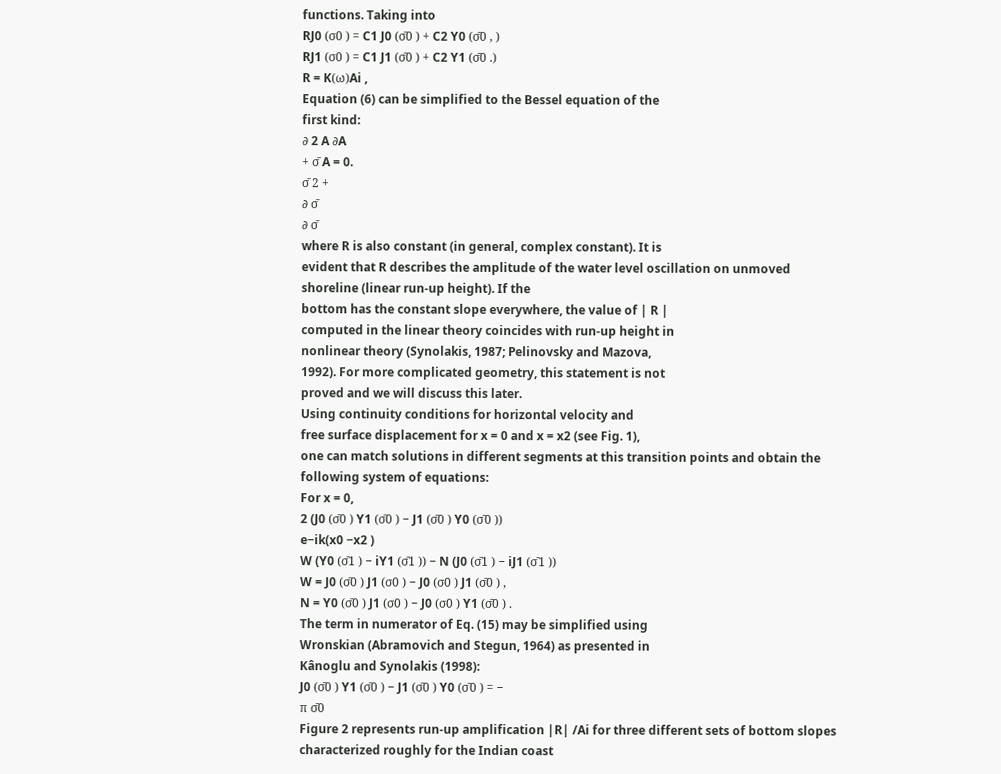functions. Taking into
RJ0 (σ0 ) = C1 J0 (σ̄0 ) + C2 Y0 (σ̄0 , )
RJ1 (σ0 ) = C1 J1 (σ̄0 ) + C2 Y1 (σ̄0 .)
R = K(ω)Ai ,
Equation (6) can be simplified to the Bessel equation of the
first kind:
∂ 2 A ∂A
+ σ̄ A = 0.
σ̄ 2 +
∂ σ̄
∂ σ̄
where R is also constant (in general, complex constant). It is
evident that R describes the amplitude of the water level oscillation on unmoved shoreline (linear run-up height). If the
bottom has the constant slope everywhere, the value of | R |
computed in the linear theory coincides with run-up height in
nonlinear theory (Synolakis, 1987; Pelinovsky and Mazova,
1992). For more complicated geometry, this statement is not
proved and we will discuss this later.
Using continuity conditions for horizontal velocity and
free surface displacement for x = 0 and x = x2 (see Fig. 1),
one can match solutions in different segments at this transition points and obtain the following system of equations:
For x = 0,
2 (J0 (σ̄0 ) Y1 (σ̄0 ) − J1 (σ̄0 ) Y0 (σ̄0 ))
e−ik(x0 −x2 )
W (Y0 (σ̄1 ) − iY1 (σ̄1 )) − N (J0 (σ̄1 ) − iJ1 (σ̄1 ))
W = J0 (σ̄0 ) J1 (σ0 ) − J0 (σ0 ) J1 (σ̄0 ) ,
N = Y0 (σ̄0 ) J1 (σ0 ) − J0 (σ0 ) Y1 (σ̄0 ) .
The term in numerator of Eq. (15) may be simplified using
Wronskian (Abramovich and Stegun, 1964) as presented in
Kânoglu and Synolakis (1998):
J0 (σ̄0 ) Y1 (σ̄0 ) − J1 (σ̄0 ) Y0 (σ̄0 ) = −
π σ̄0
Figure 2 represents run-up amplification |R| /Ai for three different sets of bottom slopes characterized roughly for the Indian coast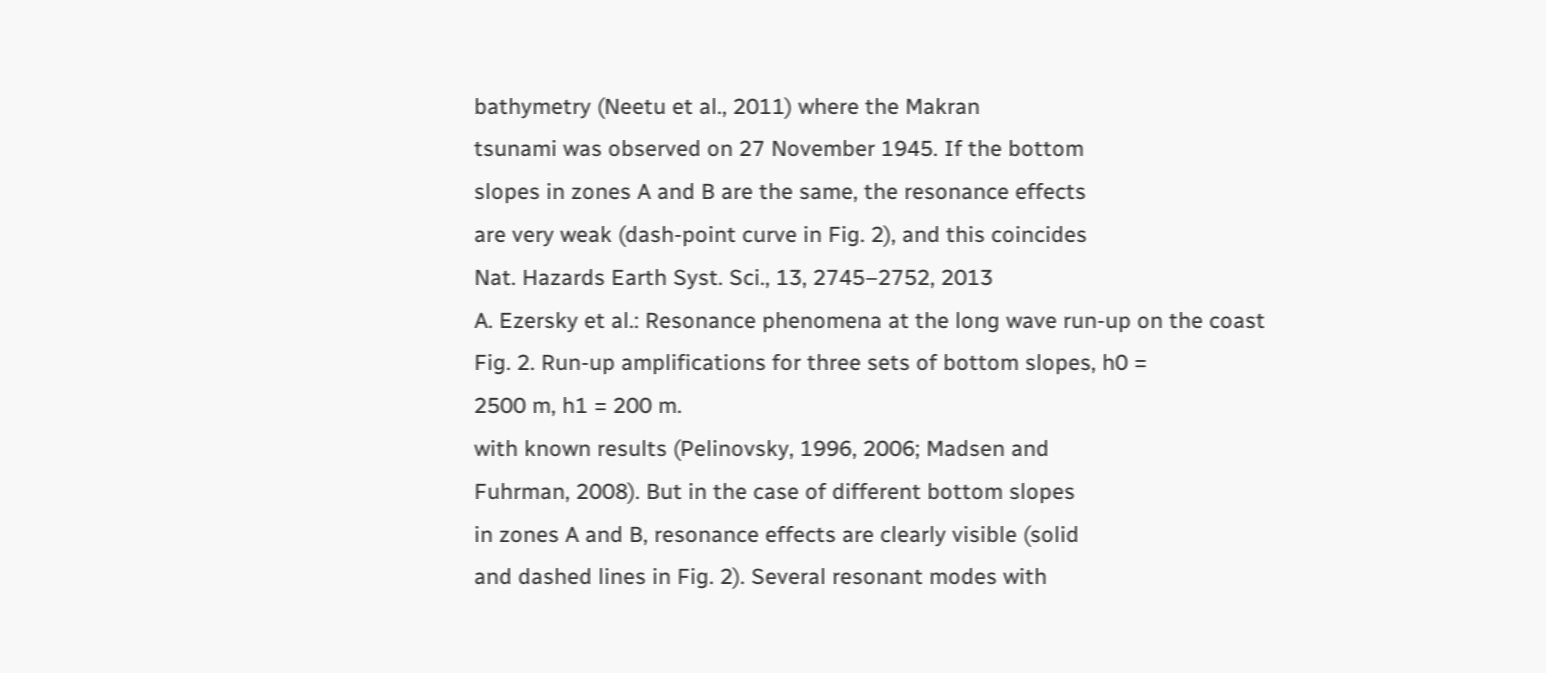bathymetry (Neetu et al., 2011) where the Makran
tsunami was observed on 27 November 1945. If the bottom
slopes in zones A and B are the same, the resonance effects
are very weak (dash-point curve in Fig. 2), and this coincides
Nat. Hazards Earth Syst. Sci., 13, 2745–2752, 2013
A. Ezersky et al.: Resonance phenomena at the long wave run-up on the coast
Fig. 2. Run-up amplifications for three sets of bottom slopes, h0 =
2500 m, h1 = 200 m.
with known results (Pelinovsky, 1996, 2006; Madsen and
Fuhrman, 2008). But in the case of different bottom slopes
in zones A and B, resonance effects are clearly visible (solid
and dashed lines in Fig. 2). Several resonant modes with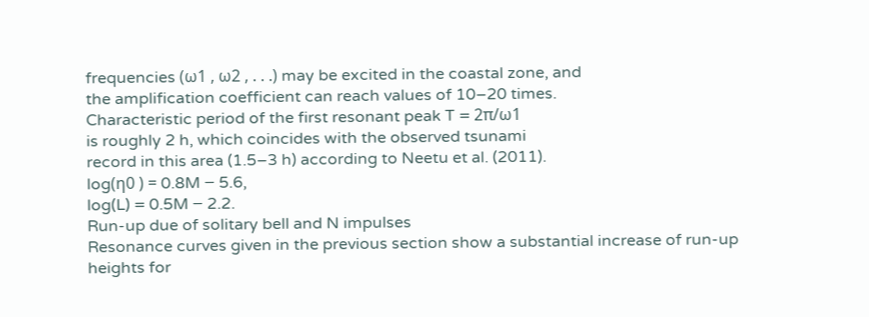frequencies (ω1 , ω2 , . . .) may be excited in the coastal zone, and
the amplification coefficient can reach values of 10–20 times.
Characteristic period of the first resonant peak T = 2π/ω1
is roughly 2 h, which coincides with the observed tsunami
record in this area (1.5–3 h) according to Neetu et al. (2011).
log(η0 ) = 0.8M − 5.6,
log(L) = 0.5M − 2.2.
Run-up due of solitary bell and N impulses
Resonance curves given in the previous section show a substantial increase of run-up heights for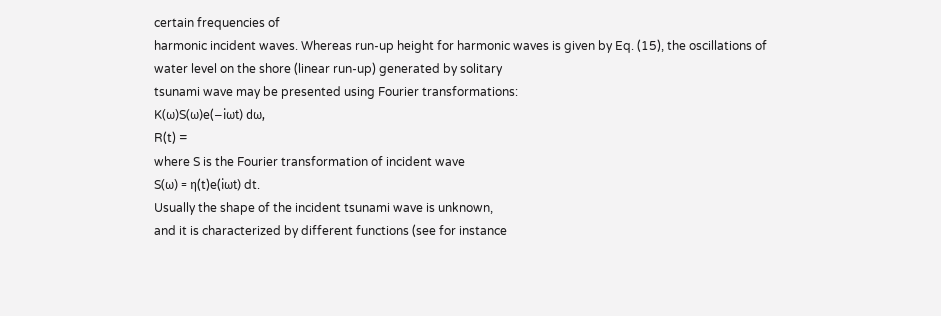certain frequencies of
harmonic incident waves. Whereas run-up height for harmonic waves is given by Eq. (15), the oscillations of water level on the shore (linear run-up) generated by solitary
tsunami wave may be presented using Fourier transformations:
K(ω)S(ω)e(−iωt) dω,
R(t) =
where S is the Fourier transformation of incident wave
S(ω) = η(t)e(iωt) dt.
Usually the shape of the incident tsunami wave is unknown,
and it is characterized by different functions (see for instance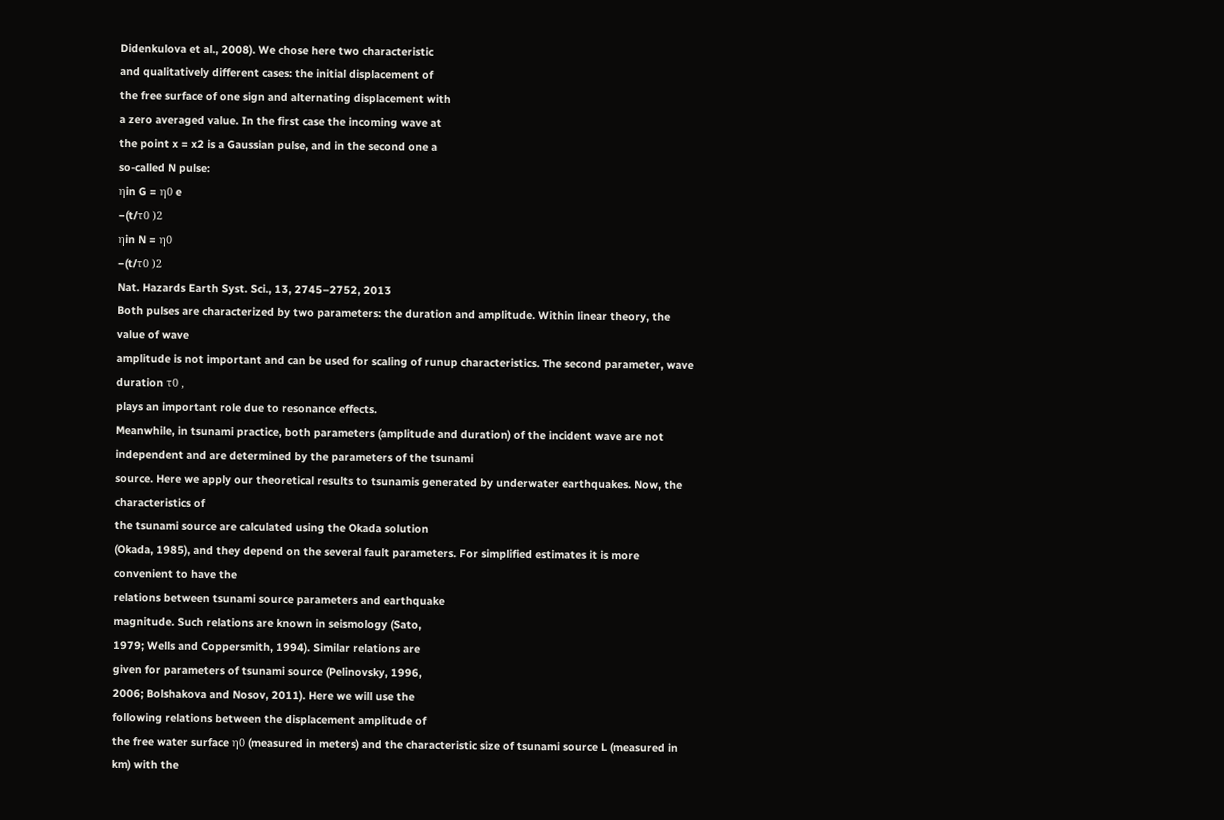Didenkulova et al., 2008). We chose here two characteristic
and qualitatively different cases: the initial displacement of
the free surface of one sign and alternating displacement with
a zero averaged value. In the first case the incoming wave at
the point x = x2 is a Gaussian pulse, and in the second one a
so-called N pulse:
ηin G = η0 e
−(t/τ0 )2
ηin N = η0
−(t/τ0 )2
Nat. Hazards Earth Syst. Sci., 13, 2745–2752, 2013
Both pulses are characterized by two parameters: the duration and amplitude. Within linear theory, the value of wave
amplitude is not important and can be used for scaling of runup characteristics. The second parameter, wave duration τ0 ,
plays an important role due to resonance effects.
Meanwhile, in tsunami practice, both parameters (amplitude and duration) of the incident wave are not independent and are determined by the parameters of the tsunami
source. Here we apply our theoretical results to tsunamis generated by underwater earthquakes. Now, the characteristics of
the tsunami source are calculated using the Okada solution
(Okada, 1985), and they depend on the several fault parameters. For simplified estimates it is more convenient to have the
relations between tsunami source parameters and earthquake
magnitude. Such relations are known in seismology (Sato,
1979; Wells and Coppersmith, 1994). Similar relations are
given for parameters of tsunami source (Pelinovsky, 1996,
2006; Bolshakova and Nosov, 2011). Here we will use the
following relations between the displacement amplitude of
the free water surface η0 (measured in meters) and the characteristic size of tsunami source L (measured in km) with the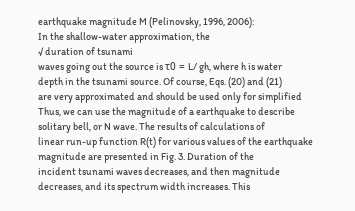earthquake magnitude M (Pelinovsky, 1996, 2006):
In the shallow-water approximation, the
√ duration of tsunami
waves going out the source is τ0 = L/ gh, where h is water
depth in the tsunami source. Of course, Eqs. (20) and (21)
are very approximated and should be used only for simplified
Thus, we can use the magnitude of a earthquake to describe solitary bell, or N wave. The results of calculations of
linear run-up function R(t) for various values of the earthquake magnitude are presented in Fig. 3. Duration of the
incident tsunami waves decreases, and then magnitude decreases, and its spectrum width increases. This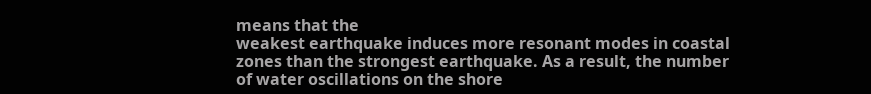means that the
weakest earthquake induces more resonant modes in coastal
zones than the strongest earthquake. As a result, the number
of water oscillations on the shore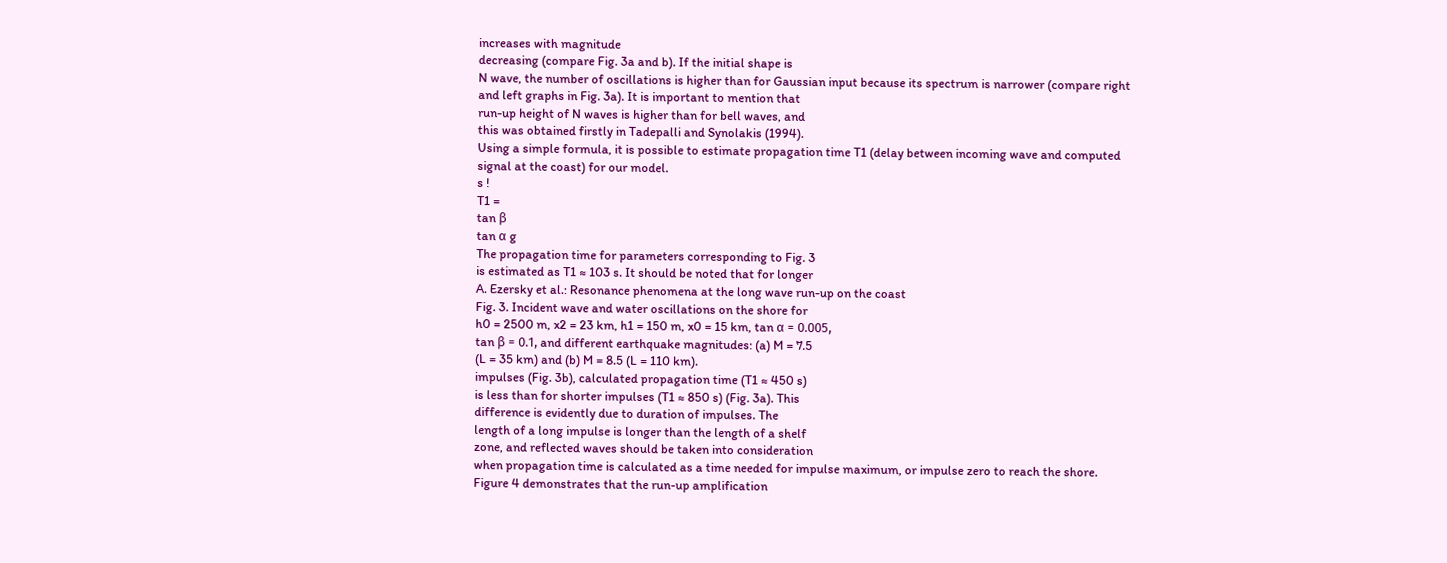increases with magnitude
decreasing (compare Fig. 3a and b). If the initial shape is
N wave, the number of oscillations is higher than for Gaussian input because its spectrum is narrower (compare right
and left graphs in Fig. 3a). It is important to mention that
run-up height of N waves is higher than for bell waves, and
this was obtained firstly in Tadepalli and Synolakis (1994).
Using a simple formula, it is possible to estimate propagation time T1 (delay between incoming wave and computed
signal at the coast) for our model.
s !
T1 =
tan β
tan α g
The propagation time for parameters corresponding to Fig. 3
is estimated as T1 ≈ 103 s. It should be noted that for longer
A. Ezersky et al.: Resonance phenomena at the long wave run-up on the coast
Fig. 3. Incident wave and water oscillations on the shore for
h0 = 2500 m, x2 = 23 km, h1 = 150 m, x0 = 15 km, tan α = 0.005,
tan β = 0.1, and different earthquake magnitudes: (a) M = 7.5
(L = 35 km) and (b) M = 8.5 (L = 110 km).
impulses (Fig. 3b), calculated propagation time (T1 ≈ 450 s)
is less than for shorter impulses (T1 ≈ 850 s) (Fig. 3a). This
difference is evidently due to duration of impulses. The
length of a long impulse is longer than the length of a shelf
zone, and reflected waves should be taken into consideration
when propagation time is calculated as a time needed for impulse maximum, or impulse zero to reach the shore.
Figure 4 demonstrates that the run-up amplification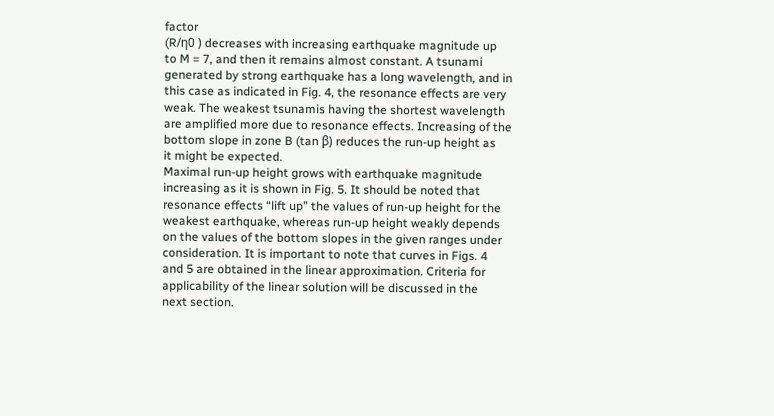factor
(R/η0 ) decreases with increasing earthquake magnitude up
to M = 7, and then it remains almost constant. A tsunami
generated by strong earthquake has a long wavelength, and in
this case as indicated in Fig. 4, the resonance effects are very
weak. The weakest tsunamis having the shortest wavelength
are amplified more due to resonance effects. Increasing of the
bottom slope in zone B (tan β) reduces the run-up height as
it might be expected.
Maximal run-up height grows with earthquake magnitude
increasing as it is shown in Fig. 5. It should be noted that
resonance effects “lift up” the values of run-up height for the
weakest earthquake, whereas run-up height weakly depends
on the values of the bottom slopes in the given ranges under
consideration. It is important to note that curves in Figs. 4
and 5 are obtained in the linear approximation. Criteria for
applicability of the linear solution will be discussed in the
next section.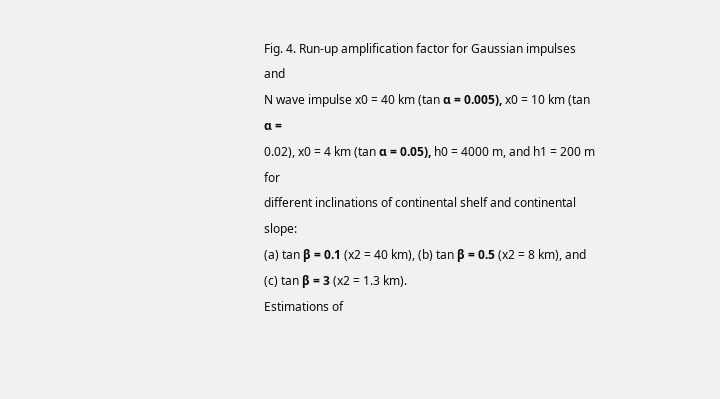Fig. 4. Run-up amplification factor for Gaussian impulses and
N wave impulse x0 = 40 km (tan α = 0.005), x0 = 10 km (tan α =
0.02), x0 = 4 km (tan α = 0.05), h0 = 4000 m, and h1 = 200 m for
different inclinations of continental shelf and continental slope:
(a) tan β = 0.1 (x2 = 40 km), (b) tan β = 0.5 (x2 = 8 km), and
(c) tan β = 3 (x2 = 1.3 km).
Estimations of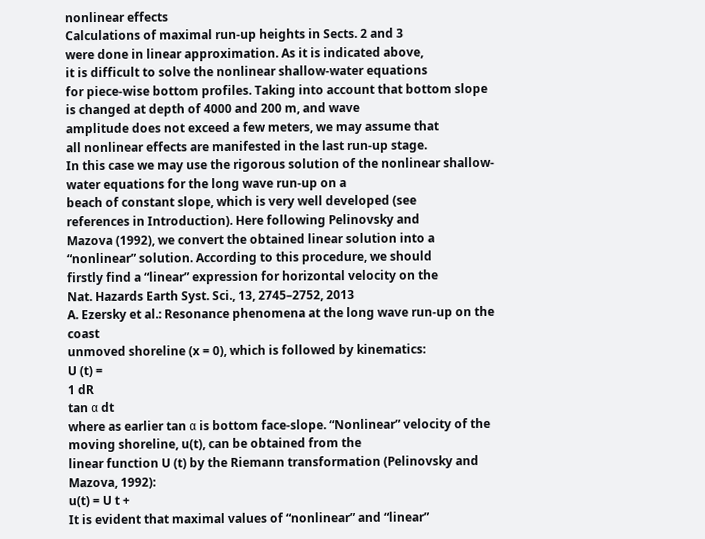nonlinear effects
Calculations of maximal run-up heights in Sects. 2 and 3
were done in linear approximation. As it is indicated above,
it is difficult to solve the nonlinear shallow-water equations
for piece-wise bottom profiles. Taking into account that bottom slope is changed at depth of 4000 and 200 m, and wave
amplitude does not exceed a few meters, we may assume that
all nonlinear effects are manifested in the last run-up stage.
In this case we may use the rigorous solution of the nonlinear shallow-water equations for the long wave run-up on a
beach of constant slope, which is very well developed (see
references in Introduction). Here following Pelinovsky and
Mazova (1992), we convert the obtained linear solution into a
“nonlinear” solution. According to this procedure, we should
firstly find a “linear” expression for horizontal velocity on the
Nat. Hazards Earth Syst. Sci., 13, 2745–2752, 2013
A. Ezersky et al.: Resonance phenomena at the long wave run-up on the coast
unmoved shoreline (x = 0), which is followed by kinematics:
U (t) =
1 dR
tan α dt
where as earlier tan α is bottom face-slope. “Nonlinear” velocity of the moving shoreline, u(t), can be obtained from the
linear function U (t) by the Riemann transformation (Pelinovsky and Mazova, 1992):
u(t) = U t +
It is evident that maximal values of “nonlinear” and “linear”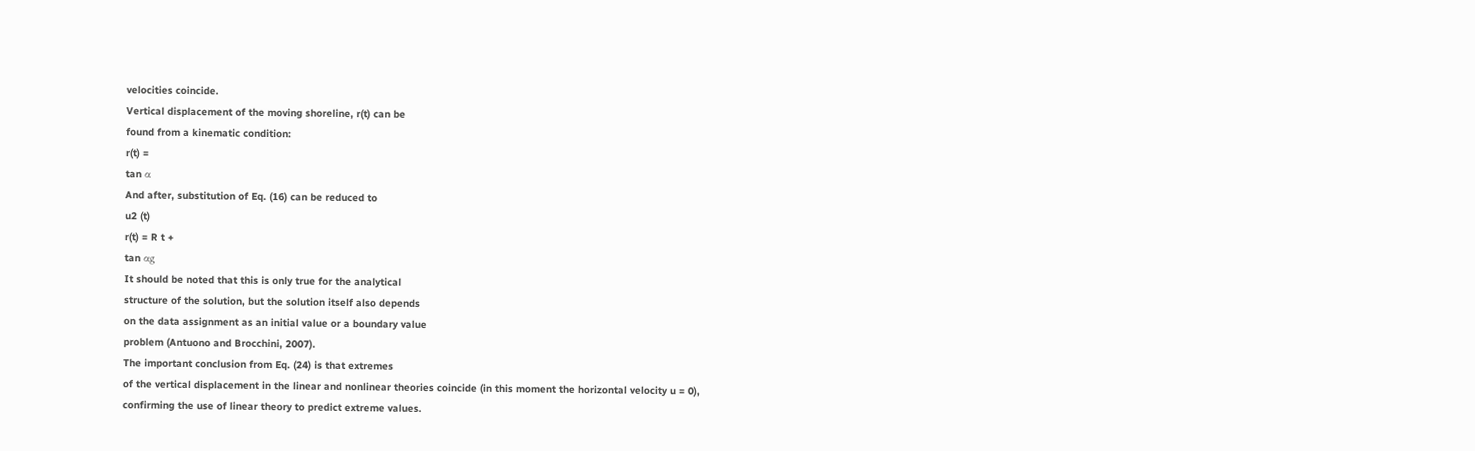velocities coincide.
Vertical displacement of the moving shoreline, r(t) can be
found from a kinematic condition:
r(t) =
tan α
And after, substitution of Eq. (16) can be reduced to
u2 (t)
r(t) = R t +
tan αg
It should be noted that this is only true for the analytical
structure of the solution, but the solution itself also depends
on the data assignment as an initial value or a boundary value
problem (Antuono and Brocchini, 2007).
The important conclusion from Eq. (24) is that extremes
of the vertical displacement in the linear and nonlinear theories coincide (in this moment the horizontal velocity u = 0),
confirming the use of linear theory to predict extreme values.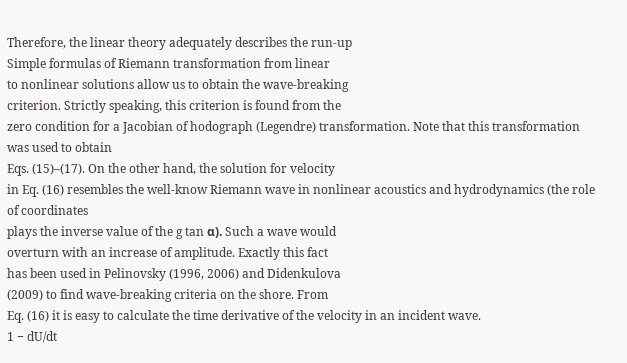Therefore, the linear theory adequately describes the run-up
Simple formulas of Riemann transformation from linear
to nonlinear solutions allow us to obtain the wave-breaking
criterion. Strictly speaking, this criterion is found from the
zero condition for a Jacobian of hodograph (Legendre) transformation. Note that this transformation was used to obtain
Eqs. (15)–(17). On the other hand, the solution for velocity
in Eq. (16) resembles the well-know Riemann wave in nonlinear acoustics and hydrodynamics (the role of coordinates
plays the inverse value of the g tan α). Such a wave would
overturn with an increase of amplitude. Exactly this fact
has been used in Pelinovsky (1996, 2006) and Didenkulova
(2009) to find wave-breaking criteria on the shore. From
Eq. (16) it is easy to calculate the time derivative of the velocity in an incident wave.
1 − dU/dt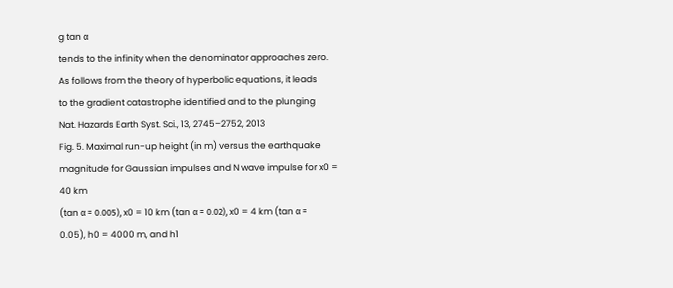g tan α
tends to the infinity when the denominator approaches zero.
As follows from the theory of hyperbolic equations, it leads
to the gradient catastrophe identified and to the plunging
Nat. Hazards Earth Syst. Sci., 13, 2745–2752, 2013
Fig. 5. Maximal run-up height (in m) versus the earthquake magnitude for Gaussian impulses and N wave impulse for x0 = 40 km
(tan α = 0.005), x0 = 10 km (tan α = 0.02), x0 = 4 km (tan α =
0.05), h0 = 4000 m, and h1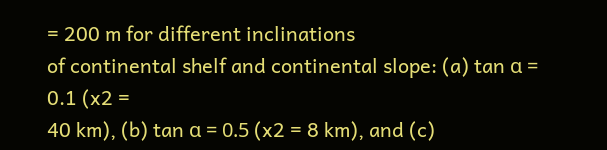= 200 m for different inclinations
of continental shelf and continental slope: (a) tan α = 0.1 (x2 =
40 km), (b) tan α = 0.5 (x2 = 8 km), and (c)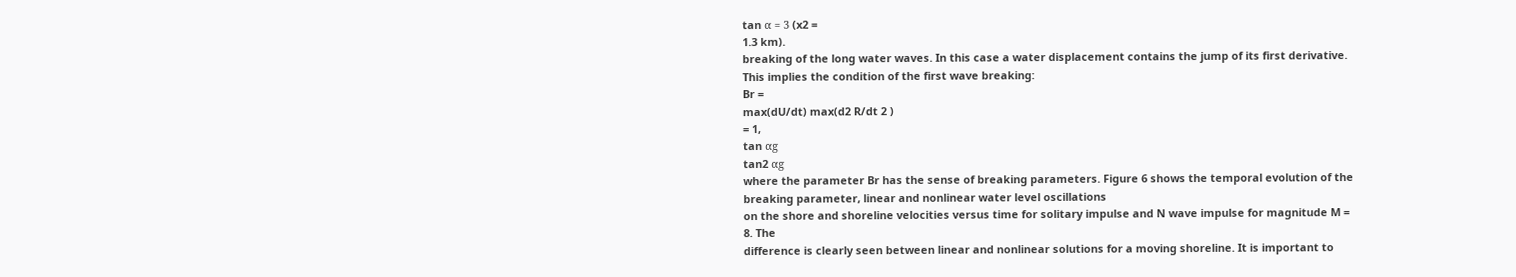tan α = 3 (x2 =
1.3 km).
breaking of the long water waves. In this case a water displacement contains the jump of its first derivative. This implies the condition of the first wave breaking:
Br =
max(dU/dt) max(d2 R/dt 2 )
= 1,
tan αg
tan2 αg
where the parameter Br has the sense of breaking parameters. Figure 6 shows the temporal evolution of the breaking parameter, linear and nonlinear water level oscillations
on the shore and shoreline velocities versus time for solitary impulse and N wave impulse for magnitude M = 8. The
difference is clearly seen between linear and nonlinear solutions for a moving shoreline. It is important to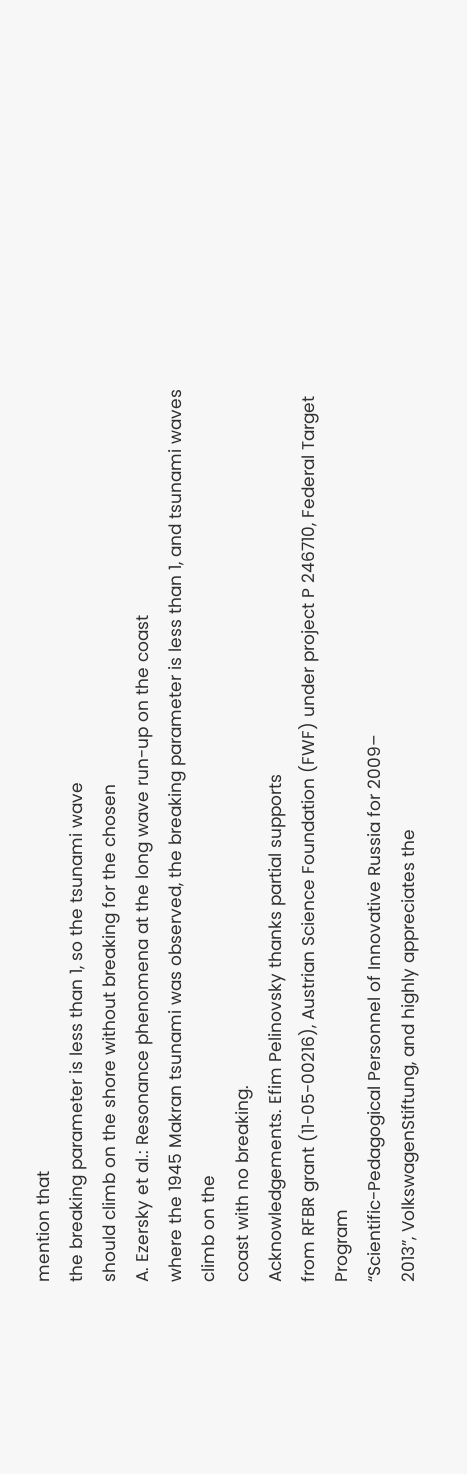mention that
the breaking parameter is less than 1, so the tsunami wave
should climb on the shore without breaking for the chosen
A. Ezersky et al.: Resonance phenomena at the long wave run-up on the coast
where the 1945 Makran tsunami was observed, the breaking parameter is less than 1, and tsunami waves climb on the
coast with no breaking.
Acknowledgements. Efim Pelinovsky thanks partial supports
from RFBR grant (11-05-00216), Austrian Science Foundation (FWF) under project P 246710, Federal Target Program
“Scientific-Pedagogical Personnel of Innovative Russia for 2009–
2013”, VolkswagenStiftung, and highly appreciates the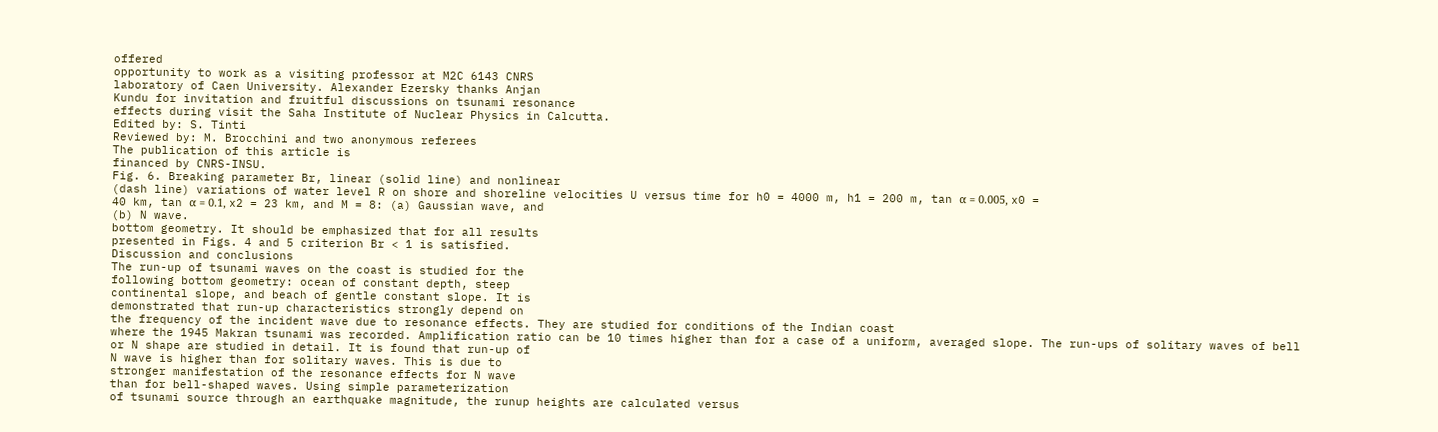offered
opportunity to work as a visiting professor at M2C 6143 CNRS
laboratory of Caen University. Alexander Ezersky thanks Anjan
Kundu for invitation and fruitful discussions on tsunami resonance
effects during visit the Saha Institute of Nuclear Physics in Calcutta.
Edited by: S. Tinti
Reviewed by: M. Brocchini and two anonymous referees
The publication of this article is
financed by CNRS-INSU.
Fig. 6. Breaking parameter Br, linear (solid line) and nonlinear
(dash line) variations of water level R on shore and shoreline velocities U versus time for h0 = 4000 m, h1 = 200 m, tan α = 0.005, x0 =
40 km, tan α = 0.1, x2 = 23 km, and M = 8: (a) Gaussian wave, and
(b) N wave.
bottom geometry. It should be emphasized that for all results
presented in Figs. 4 and 5 criterion Br < 1 is satisfied.
Discussion and conclusions
The run-up of tsunami waves on the coast is studied for the
following bottom geometry: ocean of constant depth, steep
continental slope, and beach of gentle constant slope. It is
demonstrated that run-up characteristics strongly depend on
the frequency of the incident wave due to resonance effects. They are studied for conditions of the Indian coast
where the 1945 Makran tsunami was recorded. Amplification ratio can be 10 times higher than for a case of a uniform, averaged slope. The run-ups of solitary waves of bell
or N shape are studied in detail. It is found that run-up of
N wave is higher than for solitary waves. This is due to
stronger manifestation of the resonance effects for N wave
than for bell-shaped waves. Using simple parameterization
of tsunami source through an earthquake magnitude, the runup heights are calculated versus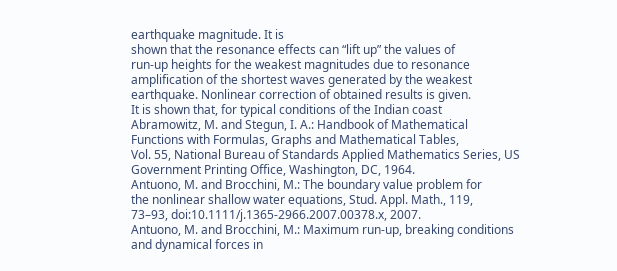earthquake magnitude. It is
shown that the resonance effects can “lift up” the values of
run-up heights for the weakest magnitudes due to resonance
amplification of the shortest waves generated by the weakest
earthquake. Nonlinear correction of obtained results is given.
It is shown that, for typical conditions of the Indian coast
Abramowitz, M. and Stegun, I. A.: Handbook of Mathematical
Functions with Formulas, Graphs and Mathematical Tables,
Vol. 55, National Bureau of Standards Applied Mathematics Series, US Government Printing Office, Washington, DC, 1964.
Antuono, M. and Brocchini, M.: The boundary value problem for
the nonlinear shallow water equations, Stud. Appl. Math., 119,
73–93, doi:10.1111/j.1365-2966.2007.00378.x, 2007.
Antuono, M. and Brocchini, M.: Maximum run-up, breaking conditions and dynamical forces in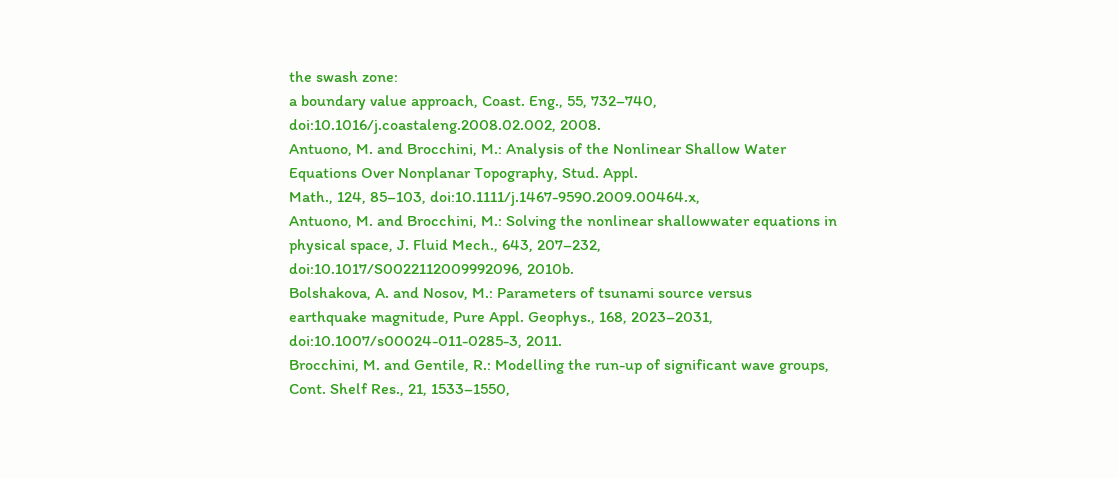the swash zone:
a boundary value approach, Coast. Eng., 55, 732–740,
doi:10.1016/j.coastaleng.2008.02.002, 2008.
Antuono, M. and Brocchini, M.: Analysis of the Nonlinear Shallow Water Equations Over Nonplanar Topography, Stud. Appl.
Math., 124, 85–103, doi:10.1111/j.1467-9590.2009.00464.x,
Antuono, M. and Brocchini, M.: Solving the nonlinear shallowwater equations in physical space, J. Fluid Mech., 643, 207–232,
doi:10.1017/S0022112009992096, 2010b.
Bolshakova, A. and Nosov, M.: Parameters of tsunami source versus
earthquake magnitude, Pure Appl. Geophys., 168, 2023–2031,
doi:10.1007/s00024-011-0285-3, 2011.
Brocchini, M. and Gentile, R.: Modelling the run-up of significant wave groups, Cont. Shelf Res., 21, 1533–1550,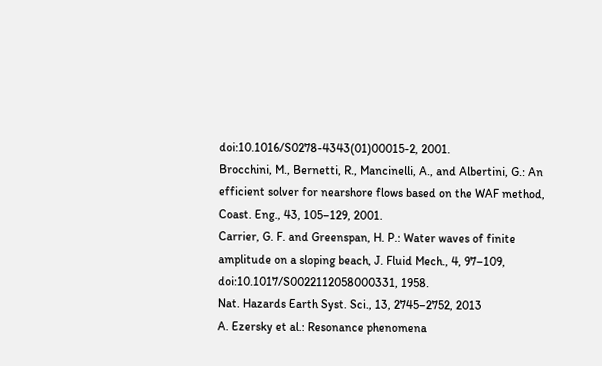doi:10.1016/S0278-4343(01)00015-2, 2001.
Brocchini, M., Bernetti, R., Mancinelli, A., and Albertini, G.: An
efficient solver for nearshore flows based on the WAF method,
Coast. Eng., 43, 105–129, 2001.
Carrier, G. F. and Greenspan, H. P.: Water waves of finite
amplitude on a sloping beach, J. Fluid Mech., 4, 97–109,
doi:10.1017/S0022112058000331, 1958.
Nat. Hazards Earth Syst. Sci., 13, 2745–2752, 2013
A. Ezersky et al.: Resonance phenomena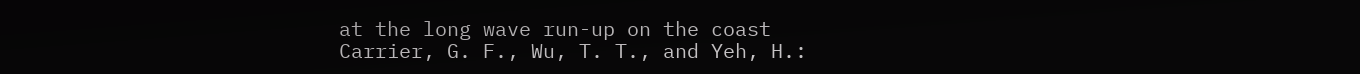at the long wave run-up on the coast
Carrier, G. F., Wu, T. T., and Yeh, H.: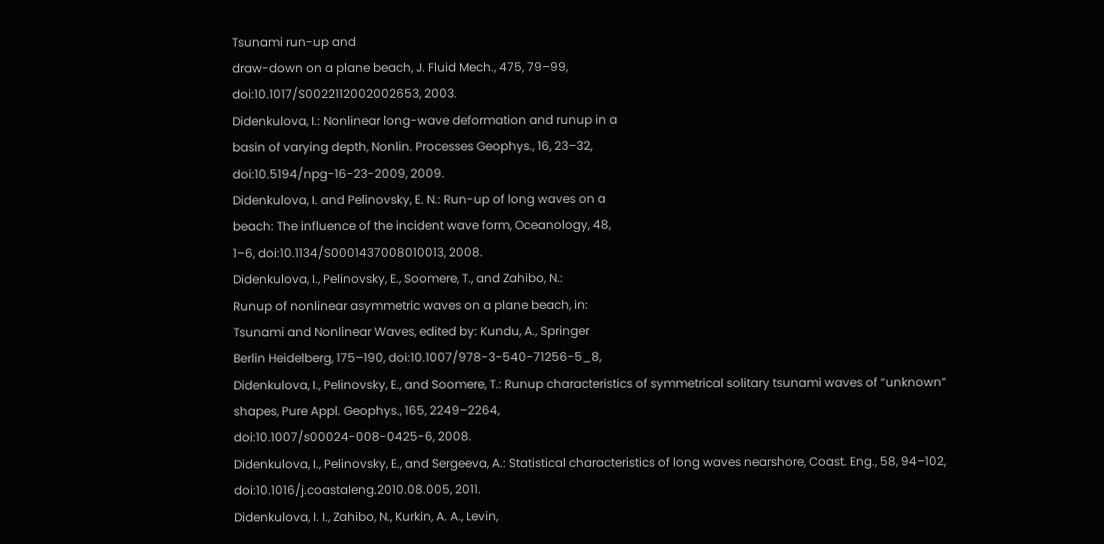Tsunami run-up and
draw-down on a plane beach, J. Fluid Mech., 475, 79–99,
doi:10.1017/S0022112002002653, 2003.
Didenkulova, I.: Nonlinear long-wave deformation and runup in a
basin of varying depth, Nonlin. Processes Geophys., 16, 23–32,
doi:10.5194/npg-16-23-2009, 2009.
Didenkulova, I. and Pelinovsky, E. N.: Run-up of long waves on a
beach: The influence of the incident wave form, Oceanology, 48,
1–6, doi:10.1134/S0001437008010013, 2008.
Didenkulova, I., Pelinovsky, E., Soomere, T., and Zahibo, N.:
Runup of nonlinear asymmetric waves on a plane beach, in:
Tsunami and Nonlinear Waves, edited by: Kundu, A., Springer
Berlin Heidelberg, 175–190, doi:10.1007/978-3-540-71256-5_8,
Didenkulova, I., Pelinovsky, E., and Soomere, T.: Runup characteristics of symmetrical solitary tsunami waves of “unknown” shapes, Pure Appl. Geophys., 165, 2249–2264,
doi:10.1007/s00024-008-0425-6, 2008.
Didenkulova, I., Pelinovsky, E., and Sergeeva, A.: Statistical characteristics of long waves nearshore, Coast. Eng., 58, 94–102,
doi:10.1016/j.coastaleng.2010.08.005, 2011.
Didenkulova, I. I., Zahibo, N., Kurkin, A. A., Levin,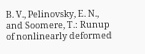B. V., Pelinovsky, E. N., and Soomere, T.: Runup of nonlinearly deformed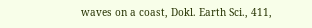waves on a coast, Dokl. Earth Sci., 411,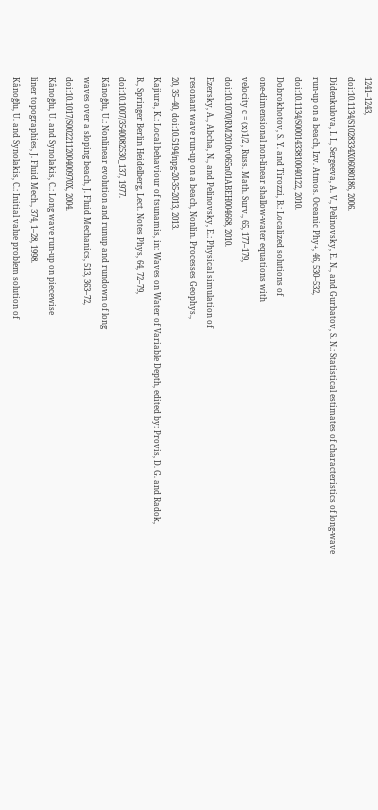1241–1243,
doi:10.1134/S1028334X06080186, 2006.
Didenkulova, I. I., Sergeeva, A. V., Pelinovsky, E. N., and Gurbatov, S. N.: Statistical estimates of characteristics of long-wave
run-up on a beach, Izv. Atmos. Oceanic Phy+, 46, 530–532,
doi:10.1134/S0001433810040122, 2010.
Dobrokhotov, S. Y. and Tirozzi, B.: Localized solutions of
one-dimensional non-linear shallow-water equations with
velocity c = (x)1/2 , Russ. Math. Surv., 65, 177–179,
doi:10.1070/RM2010v065n01ABEH004668, 2010.
Ezersky, A., Abcha, N., and Pelinovsky, E.: Physical simulation of
resonant wave run-up on a beach, Nonlin. Processes Geophys.,
20, 35–40, doi:10.5194/npg-20-35-2013, 2013.
Kajiura, K.: Local behaviour of tsunamis, in: Waves on Water of Variable Depth, edited by: Provis, D. G. and Radok,
R., Springer Berlin Heidelberg, Lect. Notes Phys, 64, 72–79,
doi:10.1007/3540082530_137, 1977.
Kânoğlu, U.: Nonlinear evolution and runup and rundown of long
waves over a sloping beach, J. Fluid Mechanics, 513, 363–72,
doi:10.1017/S002211200400970X, 2004.
Kânoğlu, U. and Synolakis, C.: Long wave run-up on piecewise
liner topographies, J. Fluid Mech., 374, 1–28, 1998.
Kânoğlu, U. and Synolakis, C.: Initial value problem solution of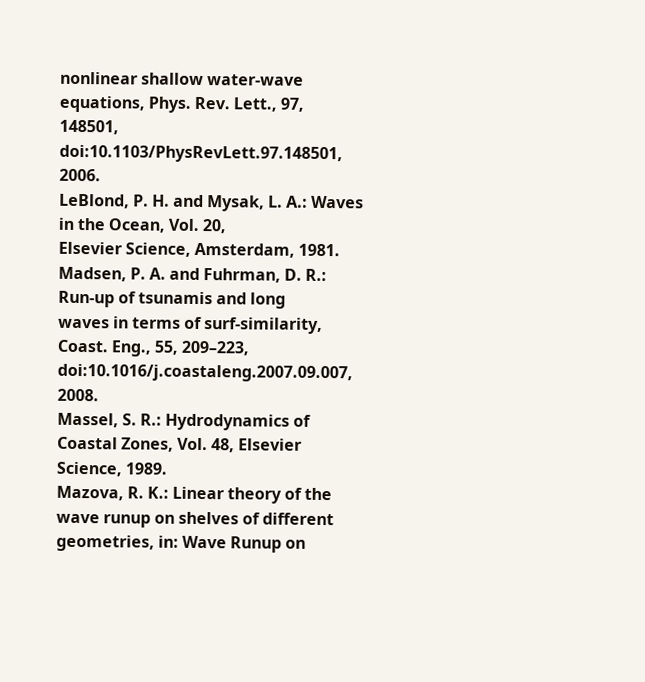nonlinear shallow water-wave equations, Phys. Rev. Lett., 97,
148501, doi:10.1103/PhysRevLett.97.148501, 2006.
LeBlond, P. H. and Mysak, L. A.: Waves in the Ocean, Vol. 20,
Elsevier Science, Amsterdam, 1981.
Madsen, P. A. and Fuhrman, D. R.: Run-up of tsunamis and long
waves in terms of surf-similarity, Coast. Eng., 55, 209–223,
doi:10.1016/j.coastaleng.2007.09.007, 2008.
Massel, S. R.: Hydrodynamics of Coastal Zones, Vol. 48, Elsevier
Science, 1989.
Mazova, R. K.: Linear theory of the wave runup on shelves of different geometries, in: Wave Runup on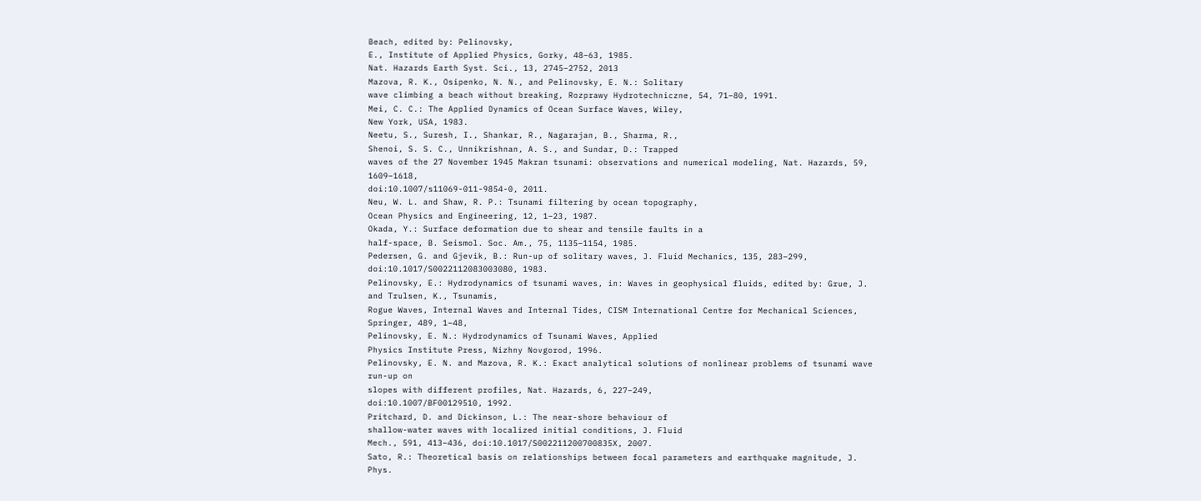Beach, edited by: Pelinovsky,
E., Institute of Applied Physics, Gorky, 48–63, 1985.
Nat. Hazards Earth Syst. Sci., 13, 2745–2752, 2013
Mazova, R. K., Osipenko, N. N., and Pelinovsky, E. N.: Solitary
wave climbing a beach without breaking, Rozprawy Hydrotechniczne, 54, 71–80, 1991.
Mei, C. C.: The Applied Dynamics of Ocean Surface Waves, Wiley,
New York, USA, 1983.
Neetu, S., Suresh, I., Shankar, R., Nagarajan, B., Sharma, R.,
Shenoi, S. S. C., Unnikrishnan, A. S., and Sundar, D.: Trapped
waves of the 27 November 1945 Makran tsunami: observations and numerical modeling, Nat. Hazards, 59, 1609–1618,
doi:10.1007/s11069-011-9854-0, 2011.
Neu, W. L. and Shaw, R. P.: Tsunami filtering by ocean topography,
Ocean Physics and Engineering, 12, 1–23, 1987.
Okada, Y.: Surface deformation due to shear and tensile faults in a
half-space, B. Seismol. Soc. Am., 75, 1135–1154, 1985.
Pedersen, G. and Gjevik, B.: Run-up of solitary waves, J. Fluid Mechanics, 135, 283–299, doi:10.1017/S0022112083003080, 1983.
Pelinovsky, E.: Hydrodynamics of tsunami waves, in: Waves in geophysical fluids, edited by: Grue, J. and Trulsen, K., Tsunamis,
Rogue Waves, Internal Waves and Internal Tides, CISM International Centre for Mechanical Sciences, Springer, 489, 1–48,
Pelinovsky, E. N.: Hydrodynamics of Tsunami Waves, Applied
Physics Institute Press, Nizhny Novgorod, 1996.
Pelinovsky, E. N. and Mazova, R. K.: Exact analytical solutions of nonlinear problems of tsunami wave run-up on
slopes with different profiles, Nat. Hazards, 6, 227–249,
doi:10.1007/BF00129510, 1992.
Pritchard, D. and Dickinson, L.: The near-shore behaviour of
shallow-water waves with localized initial conditions, J. Fluid
Mech., 591, 413–436, doi:10.1017/S002211200700835X, 2007.
Sato, R.: Theoretical basis on relationships between focal parameters and earthquake magnitude, J. Phys.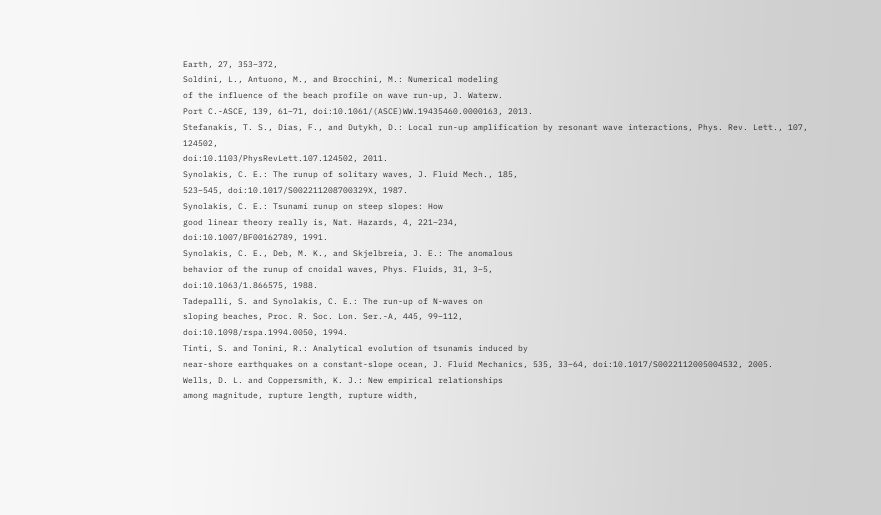Earth, 27, 353–372,
Soldini, L., Antuono, M., and Brocchini, M.: Numerical modeling
of the influence of the beach profile on wave run-up, J. Waterw.
Port C.-ASCE, 139, 61–71, doi:10.1061/(ASCE)WW.19435460.0000163, 2013.
Stefanakis, T. S., Dias, F., and Dutykh, D.: Local run-up amplification by resonant wave interactions, Phys. Rev. Lett., 107, 124502,
doi:10.1103/PhysRevLett.107.124502, 2011.
Synolakis, C. E.: The runup of solitary waves, J. Fluid Mech., 185,
523–545, doi:10.1017/S002211208700329X, 1987.
Synolakis, C. E.: Tsunami runup on steep slopes: How
good linear theory really is, Nat. Hazards, 4, 221–234,
doi:10.1007/BF00162789, 1991.
Synolakis, C. E., Deb, M. K., and Skjelbreia, J. E.: The anomalous
behavior of the runup of cnoidal waves, Phys. Fluids, 31, 3–5,
doi:10.1063/1.866575, 1988.
Tadepalli, S. and Synolakis, C. E.: The run-up of N-waves on
sloping beaches, Proc. R. Soc. Lon. Ser.-A, 445, 99–112,
doi:10.1098/rspa.1994.0050, 1994.
Tinti, S. and Tonini, R.: Analytical evolution of tsunamis induced by
near-shore earthquakes on a constant-slope ocean, J. Fluid Mechanics, 535, 33–64, doi:10.1017/S0022112005004532, 2005.
Wells, D. L. and Coppersmith, K. J.: New empirical relationships
among magnitude, rupture length, rupture width,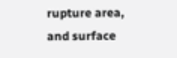rupture area,
and surface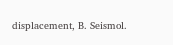displacement, B. Seismol.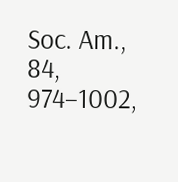Soc. Am., 84, 974–1002,